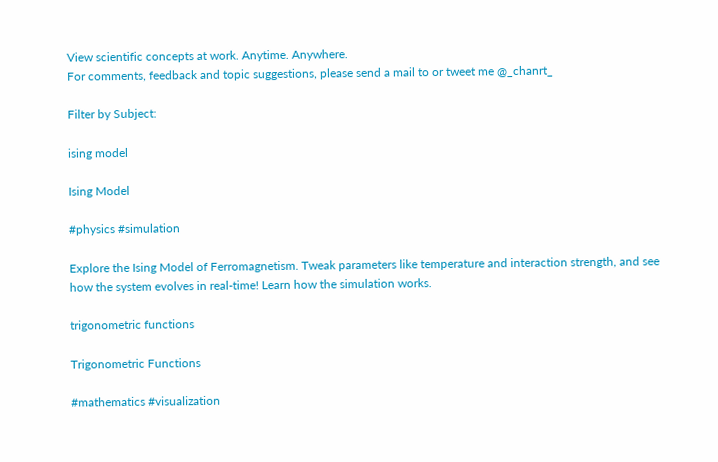View scientific concepts at work. Anytime. Anywhere.
For comments, feedback and topic suggestions, please send a mail to or tweet me @_chanrt_

Filter by Subject:

ising model

Ising Model

#physics #simulation

Explore the Ising Model of Ferromagnetism. Tweak parameters like temperature and interaction strength, and see how the system evolves in real-time! Learn how the simulation works.

trigonometric functions

Trigonometric Functions

#mathematics #visualization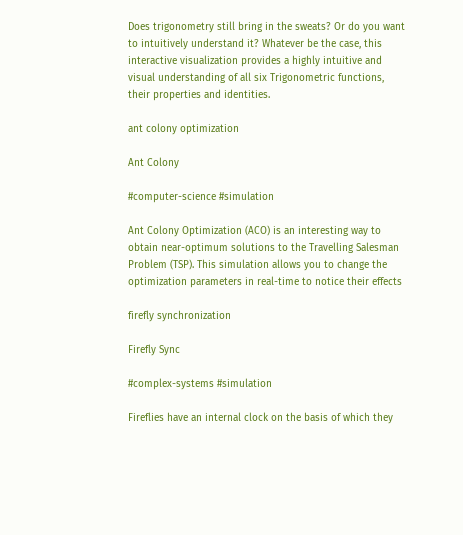Does trigonometry still bring in the sweats? Or do you want to intuitively understand it? Whatever be the case, this interactive visualization provides a highly intuitive and visual understanding of all six Trigonometric functions, their properties and identities.

ant colony optimization

Ant Colony

#computer-science #simulation

Ant Colony Optimization (ACO) is an interesting way to obtain near-optimum solutions to the Travelling Salesman Problem (TSP). This simulation allows you to change the optimization parameters in real-time to notice their effects

firefly synchronization

Firefly Sync

#complex-systems #simulation

Fireflies have an internal clock on the basis of which they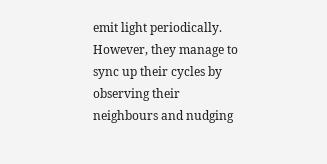emit light periodically. However, they manage to sync up their cycles by observing their neighbours and nudging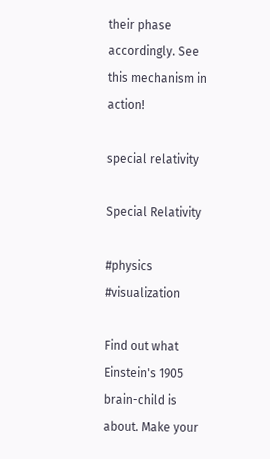their phase accordingly. See this mechanism in action!

special relativity

Special Relativity

#physics #visualization

Find out what Einstein's 1905 brain-child is about. Make your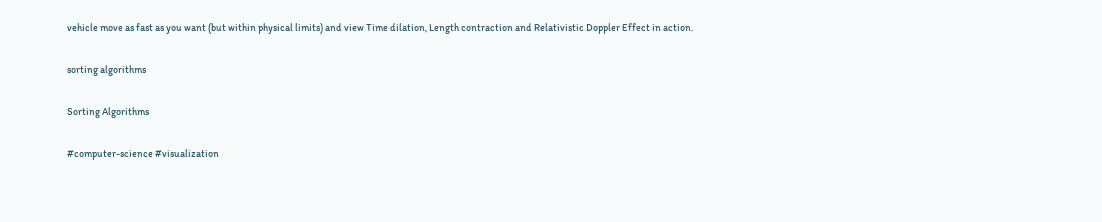vehicle move as fast as you want (but within physical limits) and view Time dilation, Length contraction and Relativistic Doppler Effect in action.

sorting algorithms

Sorting Algorithms

#computer-science #visualization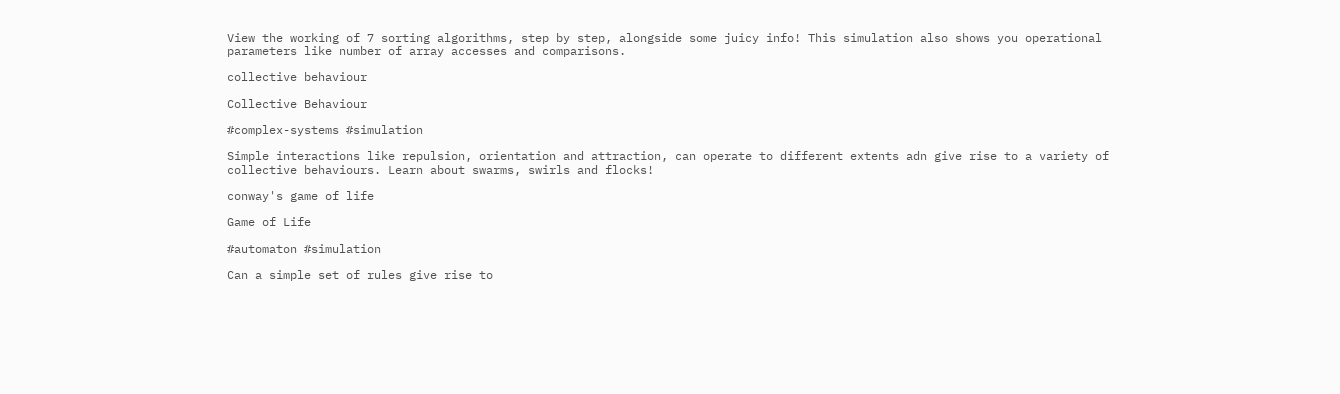View the working of 7 sorting algorithms, step by step, alongside some juicy info! This simulation also shows you operational parameters like number of array accesses and comparisons.

collective behaviour

Collective Behaviour

#complex-systems #simulation

Simple interactions like repulsion, orientation and attraction, can operate to different extents adn give rise to a variety of collective behaviours. Learn about swarms, swirls and flocks!

conway's game of life

Game of Life

#automaton #simulation

Can a simple set of rules give rise to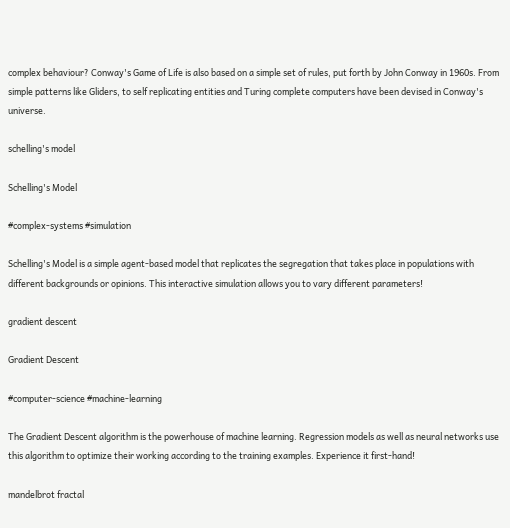complex behaviour? Conway's Game of Life is also based on a simple set of rules, put forth by John Conway in 1960s. From simple patterns like Gliders, to self replicating entities and Turing complete computers have been devised in Conway's universe.

schelling's model

Schelling's Model

#complex-systems #simulation

Schelling's Model is a simple agent-based model that replicates the segregation that takes place in populations with different backgrounds or opinions. This interactive simulation allows you to vary different parameters!

gradient descent

Gradient Descent

#computer-science #machine-learning

The Gradient Descent algorithm is the powerhouse of machine learning. Regression models as well as neural networks use this algorithm to optimize their working according to the training examples. Experience it first-hand!

mandelbrot fractal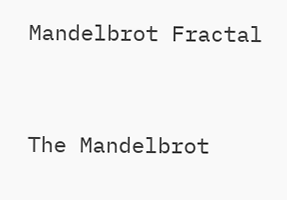Mandelbrot Fractal


The Mandelbrot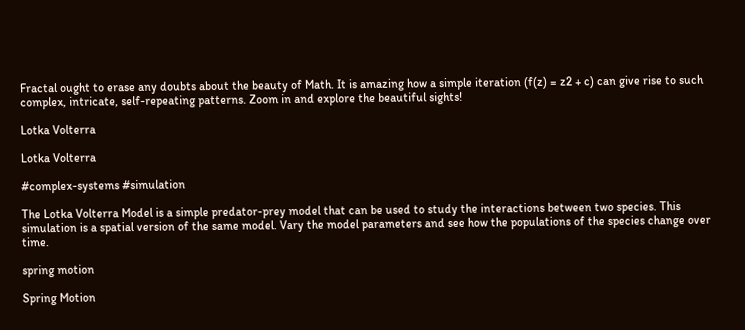Fractal ought to erase any doubts about the beauty of Math. It is amazing how a simple iteration (f(z) = z2 + c) can give rise to such complex, intricate, self-repeating patterns. Zoom in and explore the beautiful sights!

Lotka Volterra

Lotka Volterra

#complex-systems #simulation

The Lotka Volterra Model is a simple predator-prey model that can be used to study the interactions between two species. This simulation is a spatial version of the same model. Vary the model parameters and see how the populations of the species change over time.

spring motion

Spring Motion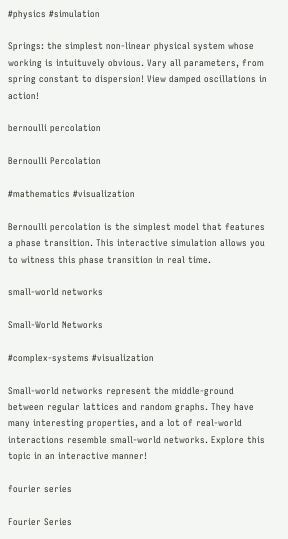#physics #simulation

Springs: the simplest non-linear physical system whose working is intuituvely obvious. Vary all parameters, from spring constant to dispersion! View damped oscillations in action!

bernoulli percolation

Bernoulli Percolation

#mathematics #visualization

Bernoulli percolation is the simplest model that features a phase transition. This interactive simulation allows you to witness this phase transition in real time.

small-world networks

Small-World Networks

#complex-systems #visualization

Small-world networks represent the middle-ground between regular lattices and random graphs. They have many interesting properties, and a lot of real-world interactions resemble small-world networks. Explore this topic in an interactive manner!

fourier series

Fourier Series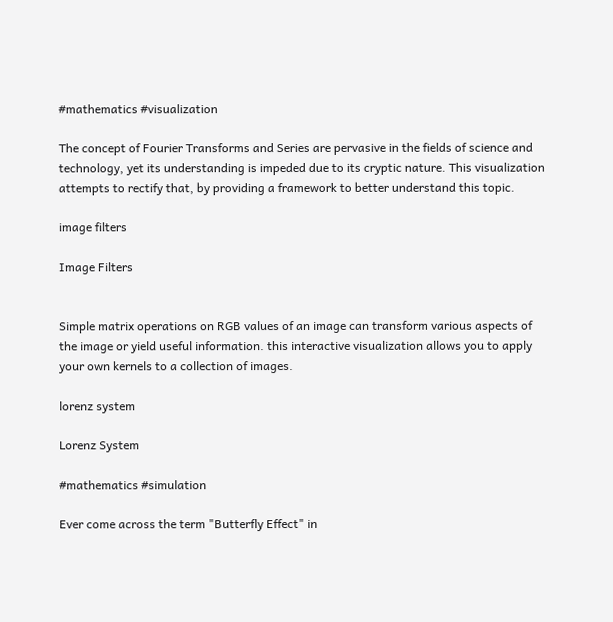#mathematics #visualization

The concept of Fourier Transforms and Series are pervasive in the fields of science and technology, yet its understanding is impeded due to its cryptic nature. This visualization attempts to rectify that, by providing a framework to better understand this topic.

image filters

Image Filters


Simple matrix operations on RGB values of an image can transform various aspects of the image or yield useful information. this interactive visualization allows you to apply your own kernels to a collection of images.

lorenz system

Lorenz System

#mathematics #simulation

Ever come across the term "Butterfly Effect" in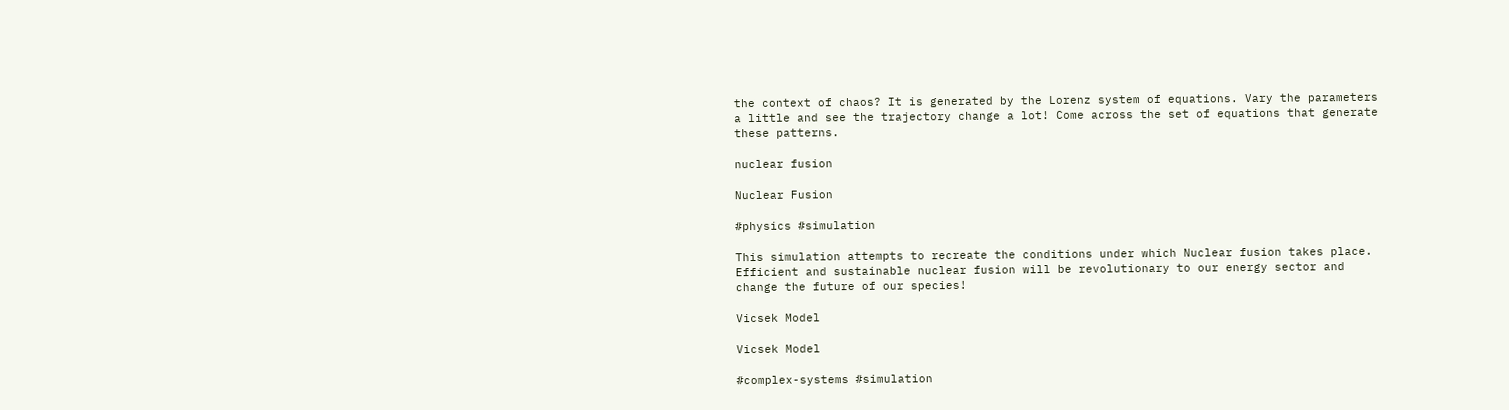the context of chaos? It is generated by the Lorenz system of equations. Vary the parameters a little and see the trajectory change a lot! Come across the set of equations that generate these patterns.

nuclear fusion

Nuclear Fusion

#physics #simulation

This simulation attempts to recreate the conditions under which Nuclear fusion takes place. Efficient and sustainable nuclear fusion will be revolutionary to our energy sector and change the future of our species!

Vicsek Model

Vicsek Model

#complex-systems #simulation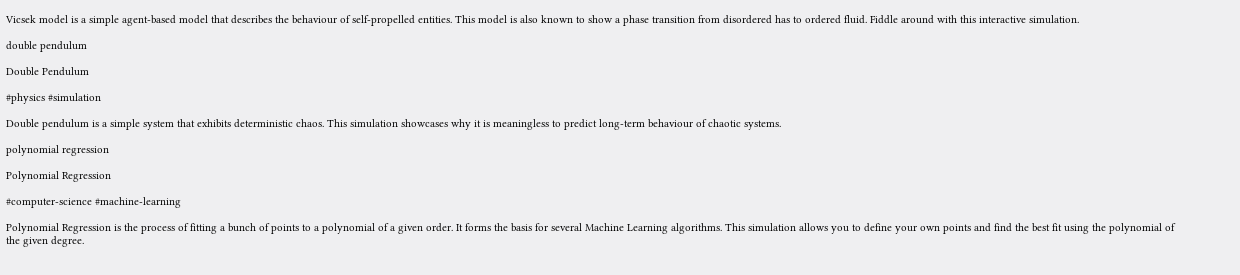Vicsek model is a simple agent-based model that describes the behaviour of self-propelled entities. This model is also known to show a phase transition from disordered has to ordered fluid. Fiddle around with this interactive simulation.

double pendulum

Double Pendulum

#physics #simulation

Double pendulum is a simple system that exhibits deterministic chaos. This simulation showcases why it is meaningless to predict long-term behaviour of chaotic systems.

polynomial regression

Polynomial Regression

#computer-science #machine-learning

Polynomial Regression is the process of fitting a bunch of points to a polynomial of a given order. It forms the basis for several Machine Learning algorithms. This simulation allows you to define your own points and find the best fit using the polynomial of the given degree.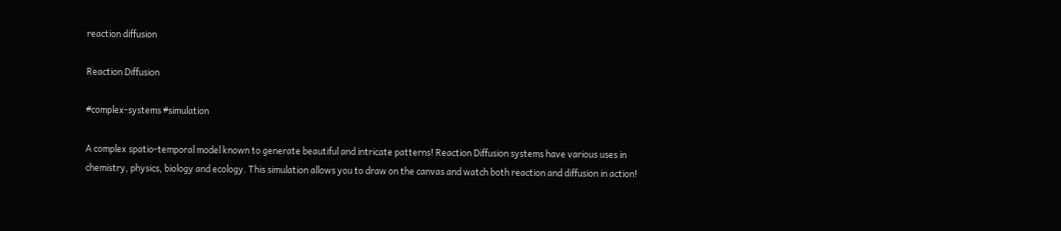reaction diffusion

Reaction Diffusion

#complex-systems #simulation

A complex spatio-temporal model known to generate beautiful and intricate patterns! Reaction Diffusion systems have various uses in chemistry, physics, biology and ecology. This simulation allows you to draw on the canvas and watch both reaction and diffusion in action!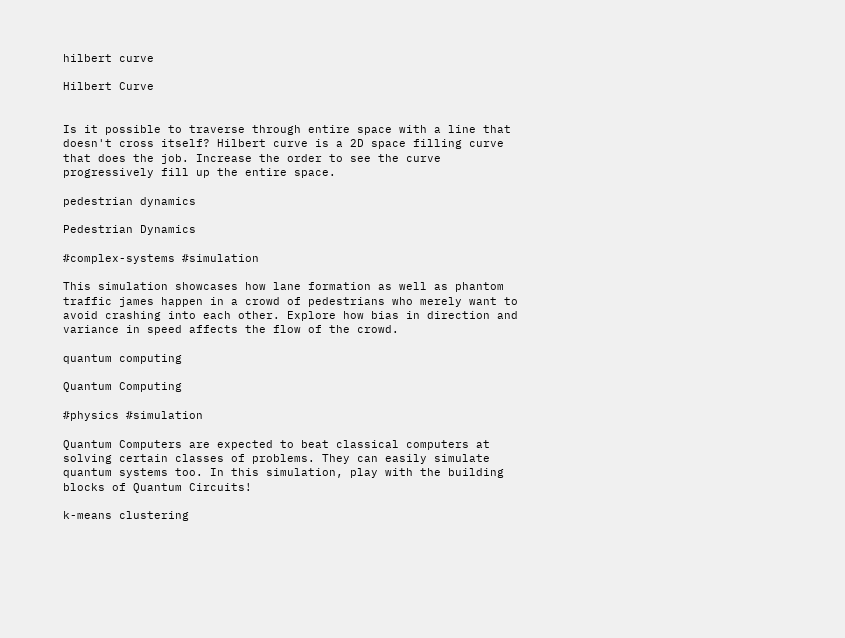hilbert curve

Hilbert Curve


Is it possible to traverse through entire space with a line that doesn't cross itself? Hilbert curve is a 2D space filling curve that does the job. Increase the order to see the curve progressively fill up the entire space.

pedestrian dynamics

Pedestrian Dynamics

#complex-systems #simulation

This simulation showcases how lane formation as well as phantom traffic james happen in a crowd of pedestrians who merely want to avoid crashing into each other. Explore how bias in direction and variance in speed affects the flow of the crowd.

quantum computing

Quantum Computing

#physics #simulation

Quantum Computers are expected to beat classical computers at solving certain classes of problems. They can easily simulate quantum systems too. In this simulation, play with the building blocks of Quantum Circuits!

k-means clustering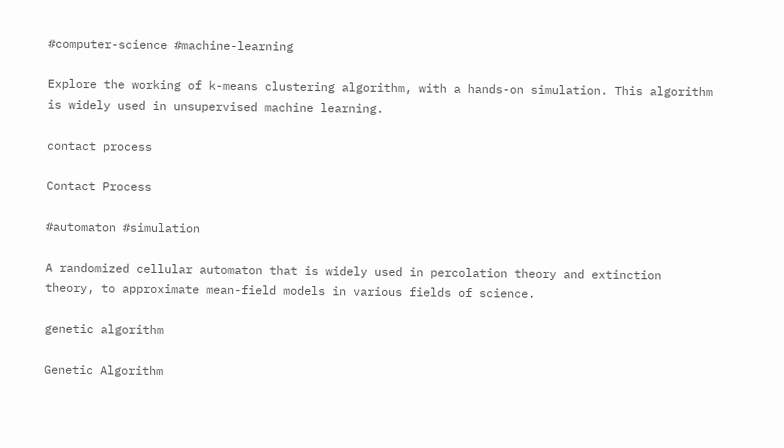#computer-science #machine-learning

Explore the working of k-means clustering algorithm, with a hands-on simulation. This algorithm is widely used in unsupervised machine learning.

contact process

Contact Process

#automaton #simulation

A randomized cellular automaton that is widely used in percolation theory and extinction theory, to approximate mean-field models in various fields of science.

genetic algorithm

Genetic Algorithm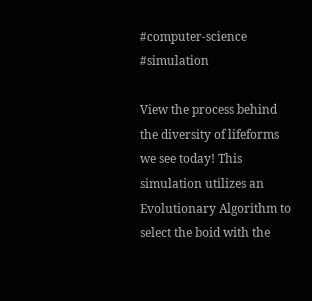#computer-science #simulation

View the process behind the diversity of lifeforms we see today! This simulation utilizes an Evolutionary Algorithm to select the boid with the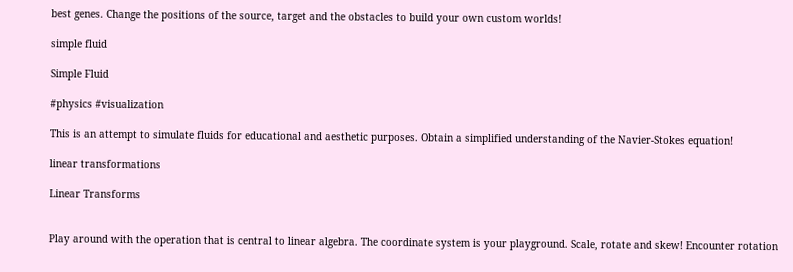best genes. Change the positions of the source, target and the obstacles to build your own custom worlds!

simple fluid

Simple Fluid

#physics #visualization

This is an attempt to simulate fluids for educational and aesthetic purposes. Obtain a simplified understanding of the Navier-Stokes equation!

linear transformations

Linear Transforms


Play around with the operation that is central to linear algebra. The coordinate system is your playground. Scale, rotate and skew! Encounter rotation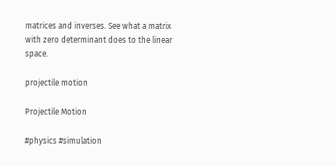matrices and inverses. See what a matrix with zero determinant does to the linear space.

projectile motion

Projectile Motion

#physics #simulation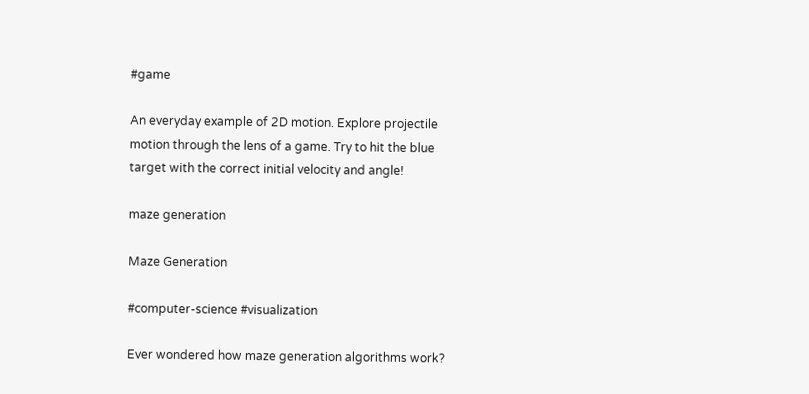#game

An everyday example of 2D motion. Explore projectile motion through the lens of a game. Try to hit the blue target with the correct initial velocity and angle!

maze generation

Maze Generation

#computer-science #visualization

Ever wondered how maze generation algorithms work?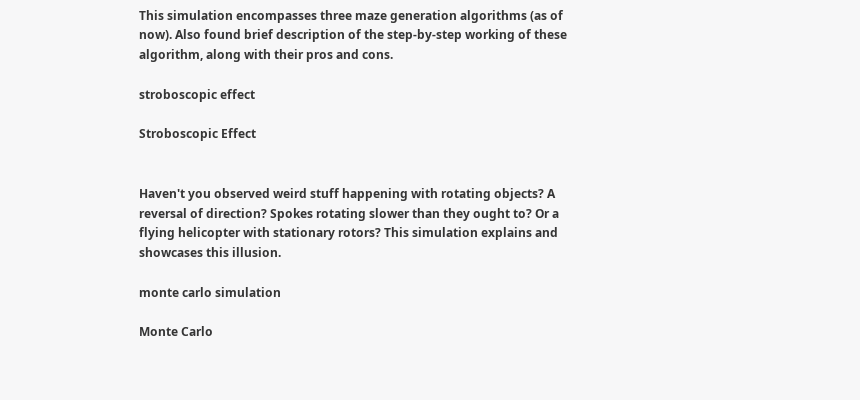This simulation encompasses three maze generation algorithms (as of now). Also found brief description of the step-by-step working of these algorithm, along with their pros and cons.

stroboscopic effect

Stroboscopic Effect


Haven't you observed weird stuff happening with rotating objects? A reversal of direction? Spokes rotating slower than they ought to? Or a flying helicopter with stationary rotors? This simulation explains and showcases this illusion.

monte carlo simulation

Monte Carlo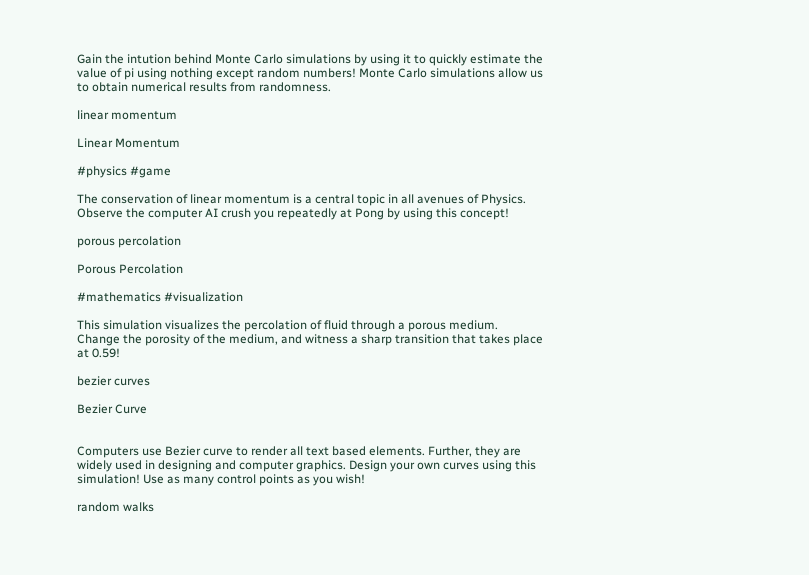Gain the intution behind Monte Carlo simulations by using it to quickly estimate the value of pi using nothing except random numbers! Monte Carlo simulations allow us to obtain numerical results from randomness.

linear momentum

Linear Momentum

#physics #game

The conservation of linear momentum is a central topic in all avenues of Physics. Observe the computer AI crush you repeatedly at Pong by using this concept!

porous percolation

Porous Percolation

#mathematics #visualization

This simulation visualizes the percolation of fluid through a porous medium. Change the porosity of the medium, and witness a sharp transition that takes place at 0.59!

bezier curves

Bezier Curve


Computers use Bezier curve to render all text based elements. Further, they are widely used in designing and computer graphics. Design your own curves using this simulation! Use as many control points as you wish!

random walks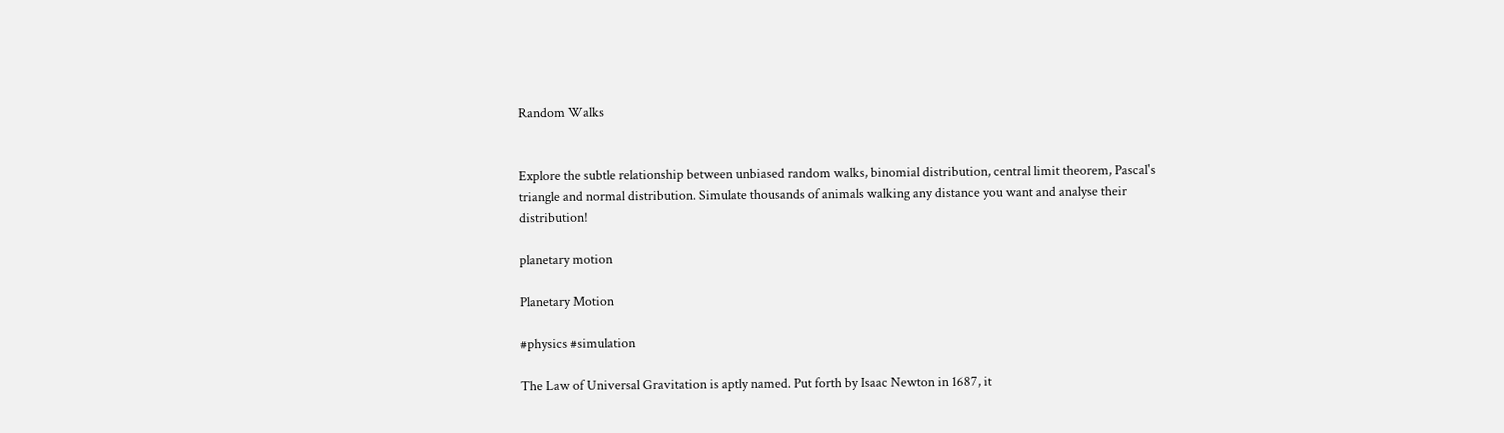Random Walks


Explore the subtle relationship between unbiased random walks, binomial distribution, central limit theorem, Pascal's triangle and normal distribution. Simulate thousands of animals walking any distance you want and analyse their distribution!

planetary motion

Planetary Motion

#physics #simulation

The Law of Universal Gravitation is aptly named. Put forth by Isaac Newton in 1687, it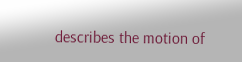describes the motion of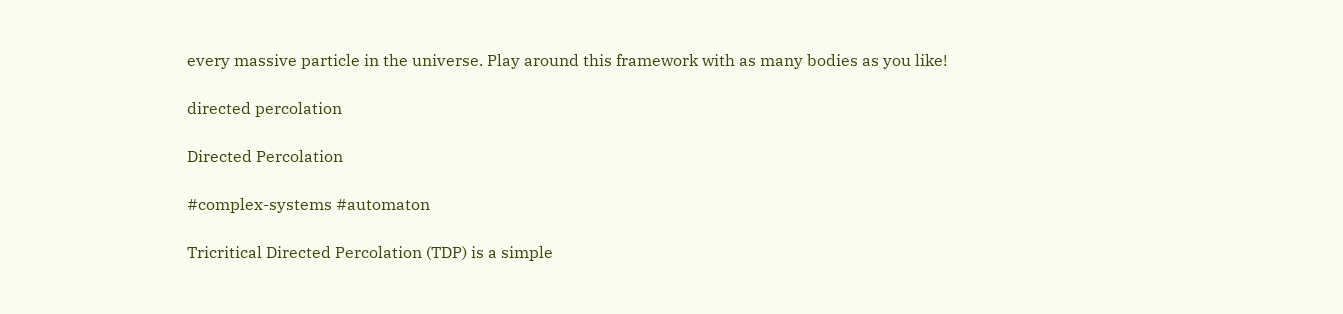every massive particle in the universe. Play around this framework with as many bodies as you like!

directed percolation

Directed Percolation

#complex-systems #automaton

Tricritical Directed Percolation (TDP) is a simple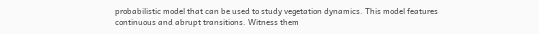probabilistic model that can be used to study vegetation dynamics. This model features continuous and abrupt transitions. Witness them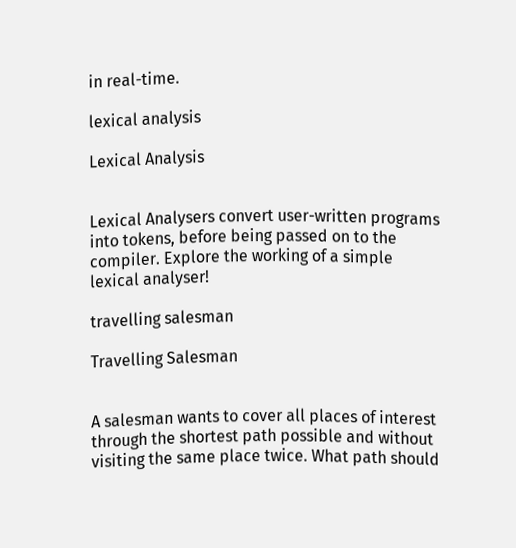in real-time.

lexical analysis

Lexical Analysis


Lexical Analysers convert user-written programs into tokens, before being passed on to the compiler. Explore the working of a simple lexical analyser!

travelling salesman

Travelling Salesman


A salesman wants to cover all places of interest through the shortest path possible and without visiting the same place twice. What path should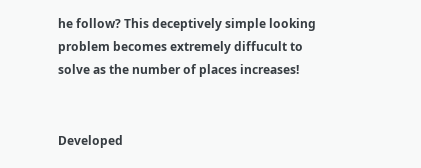he follow? This deceptively simple looking problem becomes extremely diffucult to solve as the number of places increases!


Developed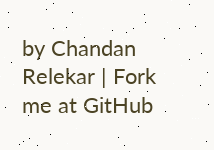by Chandan Relekar | Fork me at GitHub